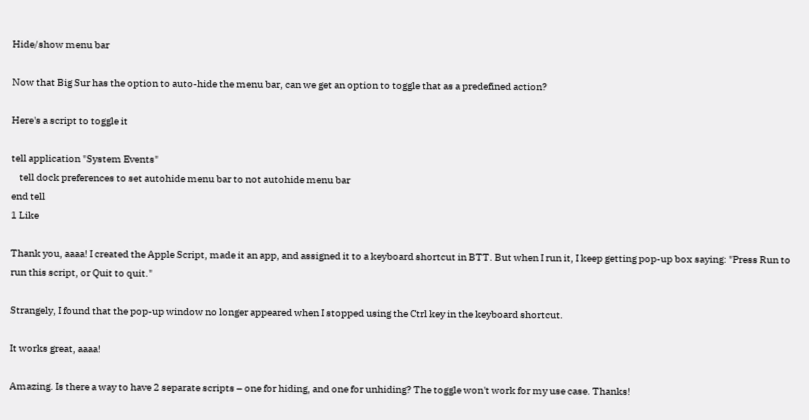Hide/show menu bar

Now that Big Sur has the option to auto-hide the menu bar, can we get an option to toggle that as a predefined action?

Here's a script to toggle it

tell application "System Events"
    tell dock preferences to set autohide menu bar to not autohide menu bar
end tell
1 Like

Thank you, aaaa! I created the Apple Script, made it an app, and assigned it to a keyboard shortcut in BTT. But when I run it, I keep getting pop-up box saying: "Press Run to run this script, or Quit to quit."

Strangely, I found that the pop-up window no longer appeared when I stopped using the Ctrl key in the keyboard shortcut.

It works great, aaaa!

Amazing. Is there a way to have 2 separate scripts – one for hiding, and one for unhiding? The toggle won't work for my use case. Thanks!